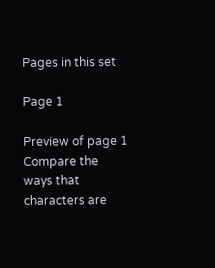Pages in this set

Page 1

Preview of page 1
Compare the ways that characters are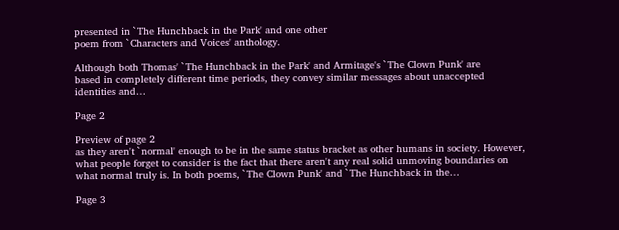presented in `The Hunchback in the Park' and one other
poem from `Characters and Voices' anthology.

Although both Thomas' `The Hunchback in the Park' and Armitage's `The Clown Punk' are
based in completely different time periods, they convey similar messages about unaccepted
identities and…

Page 2

Preview of page 2
as they aren't `normal' enough to be in the same status bracket as other humans in society. However,
what people forget to consider is the fact that there aren't any real solid unmoving boundaries on
what normal truly is. In both poems, `The Clown Punk' and `The Hunchback in the…

Page 3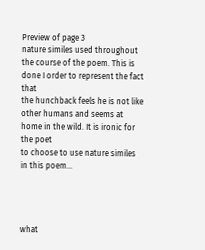Preview of page 3
nature similes used throughout the course of the poem. This is done I order to represent the fact that
the hunchback feels he is not like other humans and seems at home in the wild. It is ironic for the poet
to choose to use nature similes in this poem…




what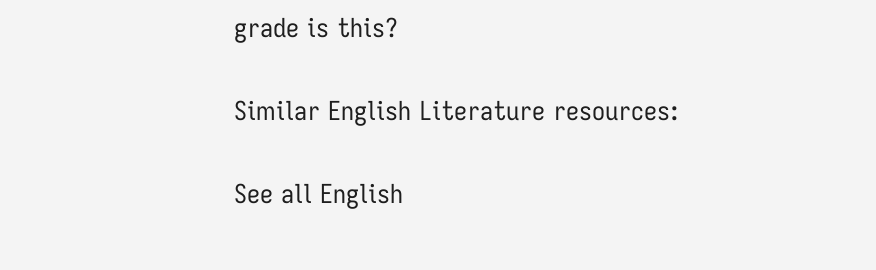grade is this?

Similar English Literature resources:

See all English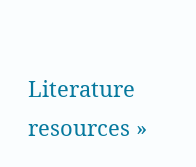Literature resources »